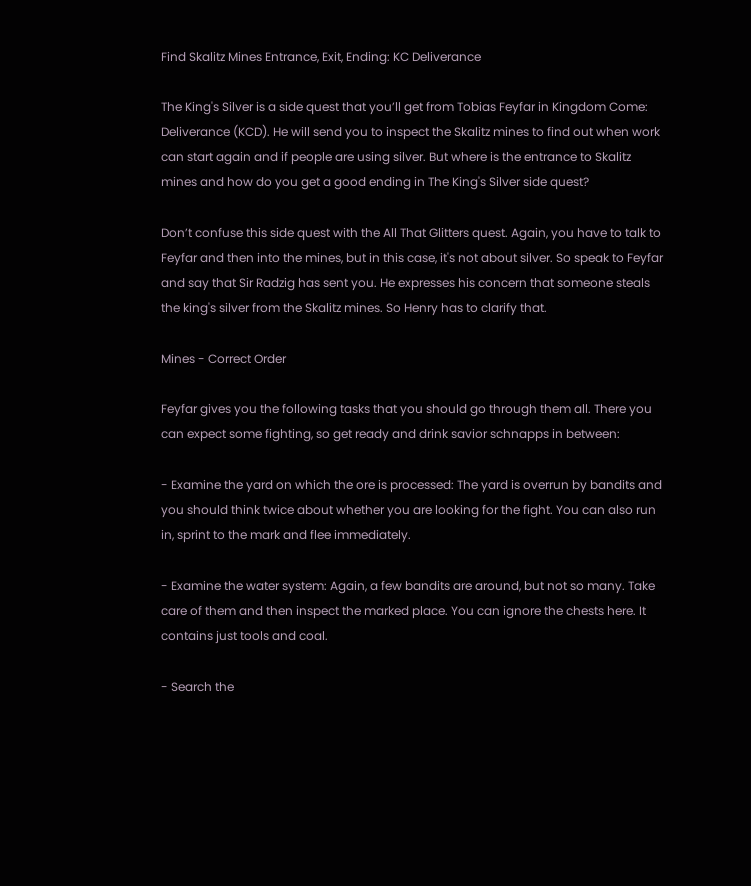Find Skalitz Mines Entrance, Exit, Ending: KC Deliverance

The King's Silver is a side quest that you’ll get from Tobias Feyfar in Kingdom Come: Deliverance (KCD). He will send you to inspect the Skalitz mines to find out when work can start again and if people are using silver. But where is the entrance to Skalitz mines and how do you get a good ending in The King's Silver side quest?

Don’t confuse this side quest with the All That Glitters quest. Again, you have to talk to Feyfar and then into the mines, but in this case, it's not about silver. So speak to Feyfar and say that Sir Radzig has sent you. He expresses his concern that someone steals the king's silver from the Skalitz mines. So Henry has to clarify that.

Mines - Correct Order

Feyfar gives you the following tasks that you should go through them all. There you can expect some fighting, so get ready and drink savior schnapps in between:

- Examine the yard on which the ore is processed: The yard is overrun by bandits and you should think twice about whether you are looking for the fight. You can also run in, sprint to the mark and flee immediately.

- Examine the water system: Again, a few bandits are around, but not so many. Take care of them and then inspect the marked place. You can ignore the chests here. It contains just tools and coal.

- Search the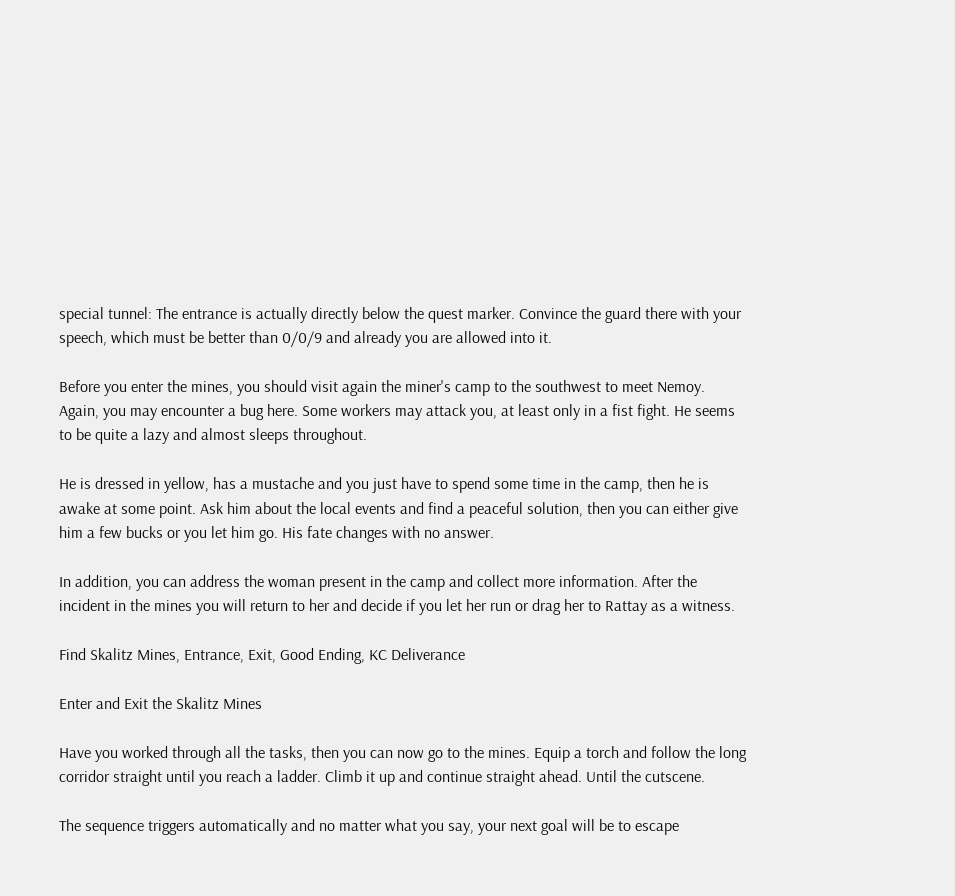special tunnel: The entrance is actually directly below the quest marker. Convince the guard there with your speech, which must be better than 0/0/9 and already you are allowed into it.

Before you enter the mines, you should visit again the miner's camp to the southwest to meet Nemoy. Again, you may encounter a bug here. Some workers may attack you, at least only in a fist fight. He seems to be quite a lazy and almost sleeps throughout.

He is dressed in yellow, has a mustache and you just have to spend some time in the camp, then he is awake at some point. Ask him about the local events and find a peaceful solution, then you can either give him a few bucks or you let him go. His fate changes with no answer.

In addition, you can address the woman present in the camp and collect more information. After the incident in the mines you will return to her and decide if you let her run or drag her to Rattay as a witness.

Find Skalitz Mines, Entrance, Exit, Good Ending, KC Deliverance

Enter and Exit the Skalitz Mines

Have you worked through all the tasks, then you can now go to the mines. Equip a torch and follow the long corridor straight until you reach a ladder. Climb it up and continue straight ahead. Until the cutscene.

The sequence triggers automatically and no matter what you say, your next goal will be to escape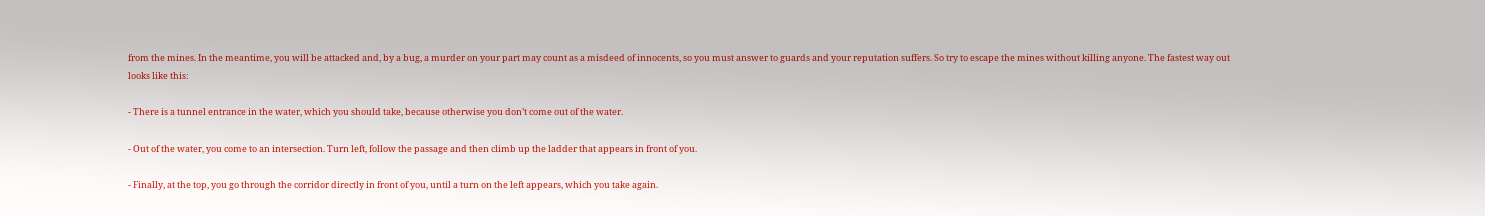from the mines. In the meantime, you will be attacked and, by a bug, a murder on your part may count as a misdeed of innocents, so you must answer to guards and your reputation suffers. So try to escape the mines without killing anyone. The fastest way out looks like this:

- There is a tunnel entrance in the water, which you should take, because otherwise you don’t come out of the water.

- Out of the water, you come to an intersection. Turn left, follow the passage and then climb up the ladder that appears in front of you.

- Finally, at the top, you go through the corridor directly in front of you, until a turn on the left appears, which you take again.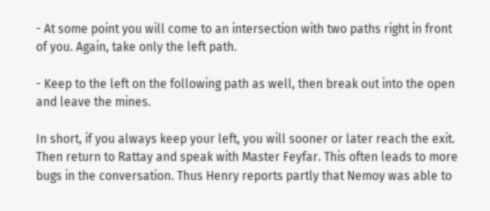- At some point you will come to an intersection with two paths right in front of you. Again, take only the left path.

- Keep to the left on the following path as well, then break out into the open and leave the mines.

In short, if you always keep your left, you will sooner or later reach the exit. Then return to Rattay and speak with Master Feyfar. This often leads to more bugs in the conversation. Thus Henry reports partly that Nemoy was able to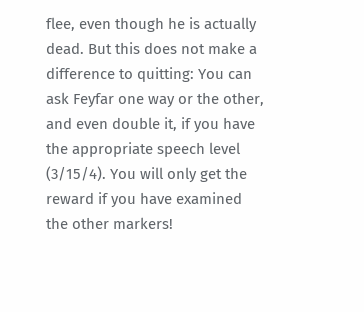flee, even though he is actually dead. But this does not make a difference to quitting: You can ask Feyfar one way or the other, and even double it, if you have the appropriate speech level (3/15/4). You will only get the reward if you have examined the other markers!